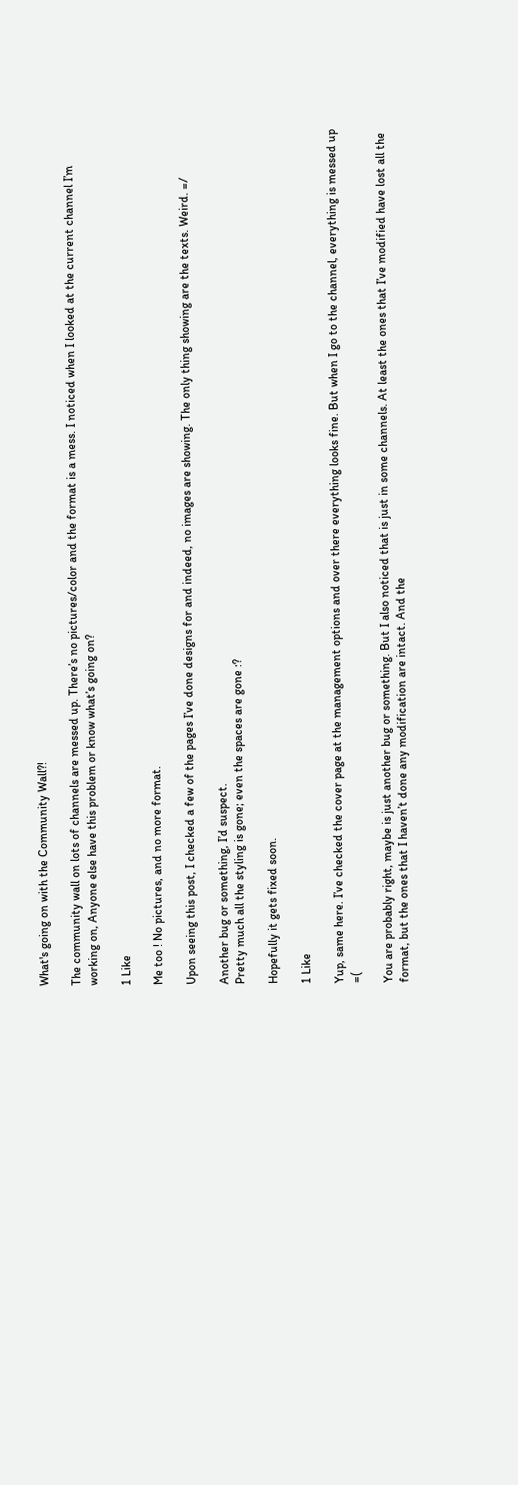What's going on with the Community Wall?!

The community wall on lots of channels are messed up. There’s no pictures/color and the format is a mess. I noticed when I looked at the current channel I’m working on, Anyone else have this problem or know what’s going on?

1 Like

Me too ! No pictures, and no more format.

Upon seeing this post, I checked a few of the pages I’ve done designs for and indeed, no images are showing. The only thing showing are the texts. Weird. =/

Another bug or something, I’d suspect.
Pretty much all the styling is gone; even the spaces are gone :?

Hopefully it gets fixed soon.

1 Like

Yup, same here. I’ve checked the cover page at the management options and over there everything looks fine. But when I go to the channel, everything is messed up =(

You are probably right, maybe is just another bug or something. But I also noticed that is just in some channels. At least the ones that I’ve modified have lost all the format, but the ones that I haven’t done any modification are intact. And the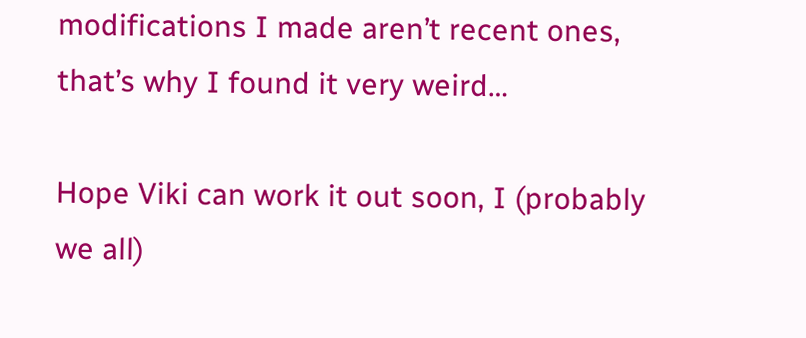modifications I made aren’t recent ones, that’s why I found it very weird…

Hope Viki can work it out soon, I (probably we all)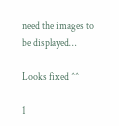need the images to be displayed…

Looks fixed ^^

1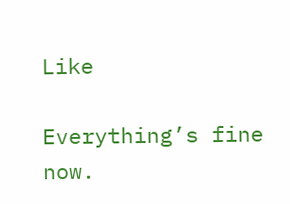Like

Everything’s fine now.